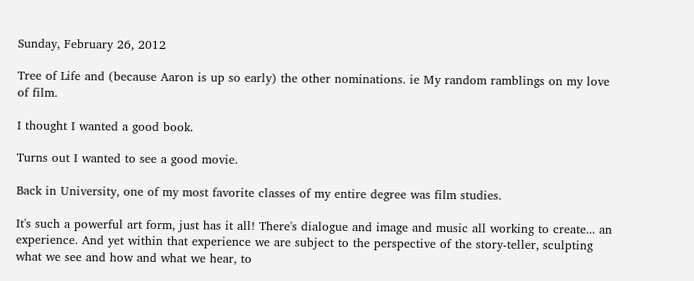Sunday, February 26, 2012

Tree of Life and (because Aaron is up so early) the other nominations. ie My random ramblings on my love of film.

I thought I wanted a good book.

Turns out I wanted to see a good movie.

Back in University, one of my most favorite classes of my entire degree was film studies.

It's such a powerful art form, just has it all! There's dialogue and image and music all working to create... an experience. And yet within that experience we are subject to the perspective of the story-teller, sculpting what we see and how and what we hear, to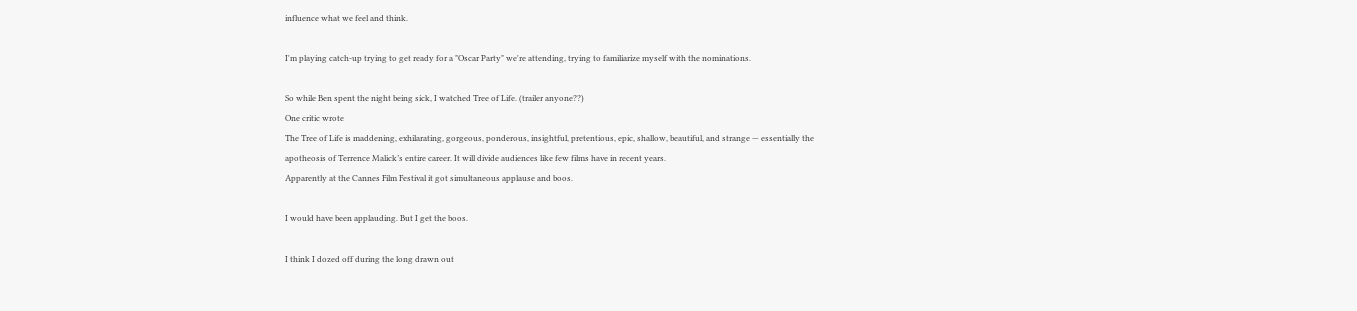influence what we feel and think.

I'm playing catch-up trying to get ready for a "Oscar Party" we're attending, trying to familiarize myself with the nominations.

So while Ben spent the night being sick, I watched Tree of Life. (trailer anyone??)
One critic wrote
The Tree of Life is maddening, exhilarating, gorgeous, ponderous, insightful, pretentious, epic, shallow, beautiful, and strange — essentially the apotheosis of Terrence Malick’s entire career. It will divide audiences like few films have in recent years.
Apparently at the Cannes Film Festival it got simultaneous applause and boos.

I would have been applauding. But I get the boos.

I think I dozed off during the long drawn out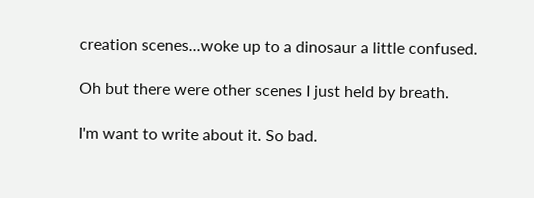creation scenes...woke up to a dinosaur a little confused.

Oh but there were other scenes I just held by breath.

I'm want to write about it. So bad.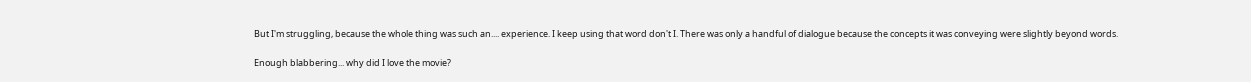But I'm struggling, because the whole thing was such an.... experience. I keep using that word don't I. There was only a handful of dialogue because the concepts it was conveying were slightly beyond words.

Enough blabbering... why did I love the movie?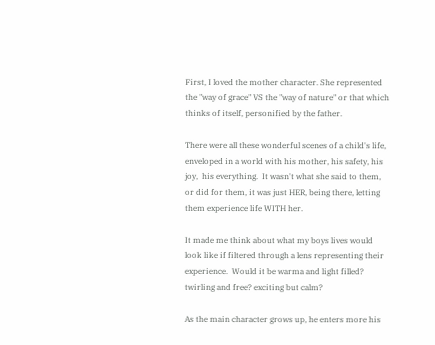First, I loved the mother character. She represented the "way of grace" VS the "way of nature" or that which thinks of itself, personified by the father.

There were all these wonderful scenes of a child's life, enveloped in a world with his mother, his safety, his joy,  his everything.  It wasn't what she said to them, or did for them, it was just HER, being there, letting them experience life WITH her.

It made me think about what my boys lives would look like if filtered through a lens representing their experience.  Would it be warma and light filled? twirling and free? exciting but calm?

As the main character grows up, he enters more his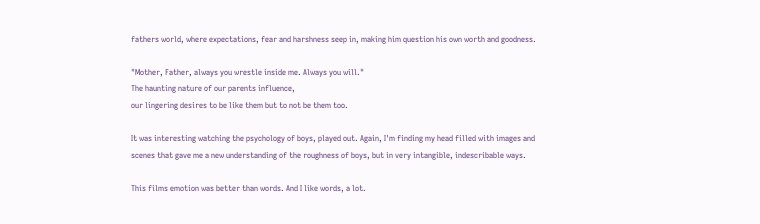fathers world, where expectations, fear and harshness seep in, making him question his own worth and goodness.

"Mother, Father, always you wrestle inside me. Always you will."
The haunting nature of our parents influence,
our lingering desires to be like them but to not be them too.

It was interesting watching the psychology of boys, played out. Again, I'm finding my head filled with images and scenes that gave me a new understanding of the roughness of boys, but in very intangible, indescribable ways.

This films emotion was better than words. And I like words, a lot.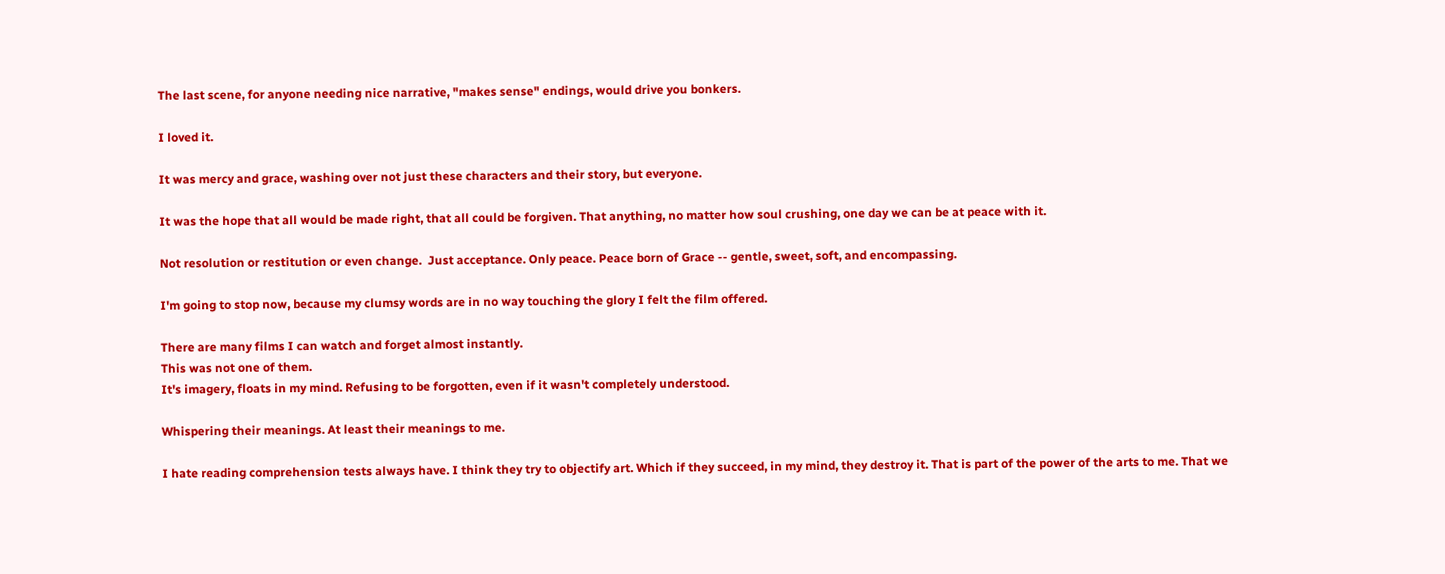The last scene, for anyone needing nice narrative, "makes sense" endings, would drive you bonkers.

I loved it.

It was mercy and grace, washing over not just these characters and their story, but everyone.

It was the hope that all would be made right, that all could be forgiven. That anything, no matter how soul crushing, one day we can be at peace with it.

Not resolution or restitution or even change.  Just acceptance. Only peace. Peace born of Grace -- gentle, sweet, soft, and encompassing.

I'm going to stop now, because my clumsy words are in no way touching the glory I felt the film offered.

There are many films I can watch and forget almost instantly.
This was not one of them.
It's imagery, floats in my mind. Refusing to be forgotten, even if it wasn't completely understood.

Whispering their meanings. At least their meanings to me.

I hate reading comprehension tests always have. I think they try to objectify art. Which if they succeed, in my mind, they destroy it. That is part of the power of the arts to me. That we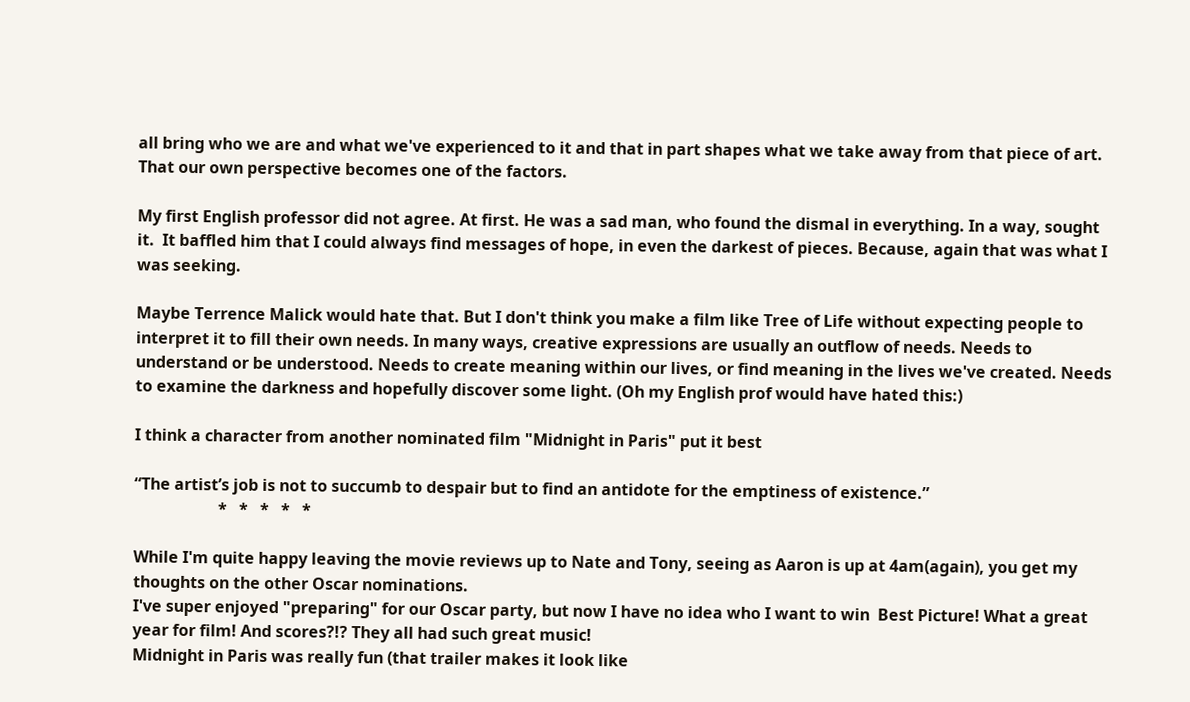all bring who we are and what we've experienced to it and that in part shapes what we take away from that piece of art. That our own perspective becomes one of the factors.

My first English professor did not agree. At first. He was a sad man, who found the dismal in everything. In a way, sought it.  It baffled him that I could always find messages of hope, in even the darkest of pieces. Because, again that was what I was seeking.

Maybe Terrence Malick would hate that. But I don't think you make a film like Tree of Life without expecting people to interpret it to fill their own needs. In many ways, creative expressions are usually an outflow of needs. Needs to understand or be understood. Needs to create meaning within our lives, or find meaning in the lives we've created. Needs to examine the darkness and hopefully discover some light. (Oh my English prof would have hated this:)

I think a character from another nominated film "Midnight in Paris" put it best

“The artist’s job is not to succumb to despair but to find an antidote for the emptiness of existence.”
                     *   *   *   *   *

While I'm quite happy leaving the movie reviews up to Nate and Tony, seeing as Aaron is up at 4am(again), you get my thoughts on the other Oscar nominations.
I've super enjoyed "preparing" for our Oscar party, but now I have no idea who I want to win  Best Picture! What a great year for film! And scores?!? They all had such great music!
Midnight in Paris was really fun (that trailer makes it look like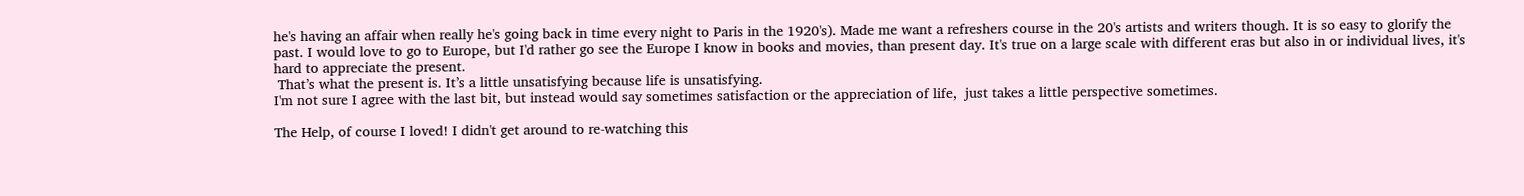he's having an affair when really he's going back in time every night to Paris in the 1920's). Made me want a refreshers course in the 20's artists and writers though. It is so easy to glorify the past. I would love to go to Europe, but I'd rather go see the Europe I know in books and movies, than present day. It's true on a large scale with different eras but also in or individual lives, it's hard to appreciate the present.
 That’s what the present is. It’s a little unsatisfying because life is unsatisfying.
I'm not sure I agree with the last bit, but instead would say sometimes satisfaction or the appreciation of life,  just takes a little perspective sometimes.

The Help, of course I loved! I didn't get around to re-watching this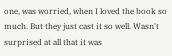one, was worried, when I loved the book so much. But they just cast it so well. Wasn't surprised at all that it was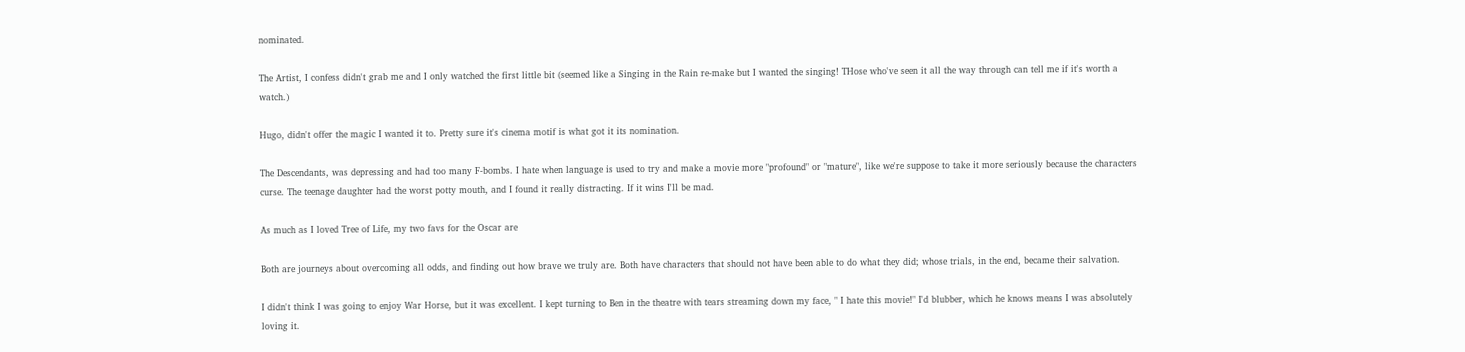nominated.

The Artist, I confess didn't grab me and I only watched the first little bit (seemed like a Singing in the Rain re-make but I wanted the singing! THose who've seen it all the way through can tell me if it's worth a watch.)

Hugo, didn't offer the magic I wanted it to. Pretty sure it's cinema motif is what got it its nomination.

The Descendants, was depressing and had too many F-bombs. I hate when language is used to try and make a movie more "profound" or "mature", like we're suppose to take it more seriously because the characters curse. The teenage daughter had the worst potty mouth, and I found it really distracting. If it wins I'll be mad.

As much as I loved Tree of Life, my two favs for the Oscar are

Both are journeys about overcoming all odds, and finding out how brave we truly are. Both have characters that should not have been able to do what they did; whose trials, in the end, became their salvation.

I didn't think I was going to enjoy War Horse, but it was excellent. I kept turning to Ben in the theatre with tears streaming down my face, " I hate this movie!" I'd blubber, which he knows means I was absolutely loving it.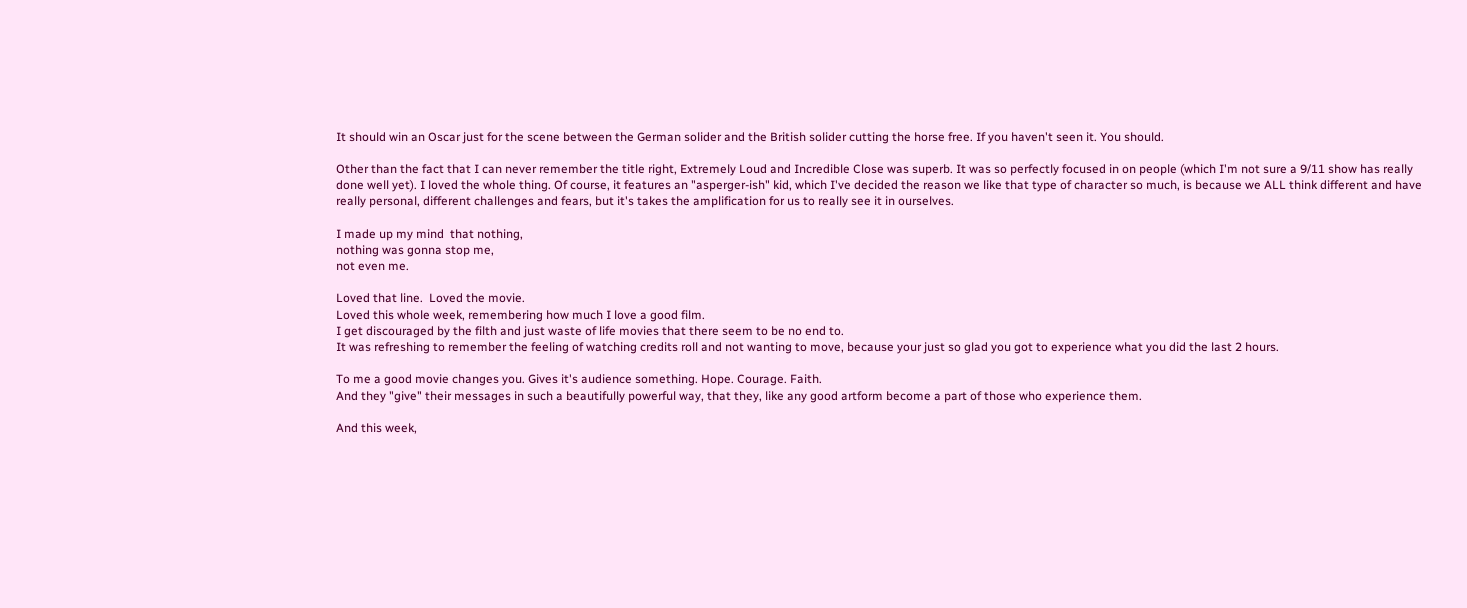It should win an Oscar just for the scene between the German solider and the British solider cutting the horse free. If you haven't seen it. You should.

Other than the fact that I can never remember the title right, Extremely Loud and Incredible Close was superb. It was so perfectly focused in on people (which I'm not sure a 9/11 show has really done well yet). I loved the whole thing. Of course, it features an "asperger-ish" kid, which I've decided the reason we like that type of character so much, is because we ALL think different and have really personal, different challenges and fears, but it's takes the amplification for us to really see it in ourselves.

I made up my mind  that nothing,
nothing was gonna stop me,
not even me.

Loved that line.  Loved the movie.
Loved this whole week, remembering how much I love a good film.
I get discouraged by the filth and just waste of life movies that there seem to be no end to.
It was refreshing to remember the feeling of watching credits roll and not wanting to move, because your just so glad you got to experience what you did the last 2 hours.

To me a good movie changes you. Gives it's audience something. Hope. Courage. Faith.
And they "give" their messages in such a beautifully powerful way, that they, like any good artform become a part of those who experience them.

And this week,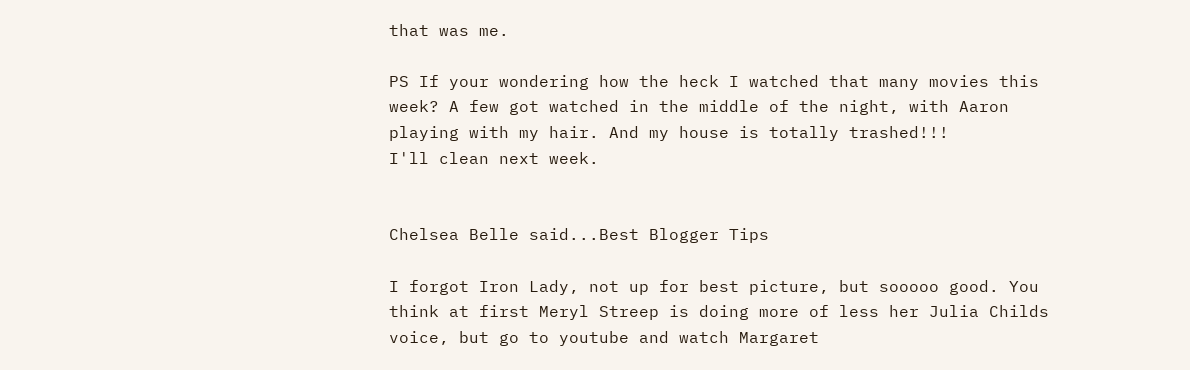that was me.

PS If your wondering how the heck I watched that many movies this week? A few got watched in the middle of the night, with Aaron playing with my hair. And my house is totally trashed!!!
I'll clean next week.


Chelsea Belle said...Best Blogger Tips

I forgot Iron Lady, not up for best picture, but sooooo good. You think at first Meryl Streep is doing more of less her Julia Childs voice, but go to youtube and watch Margaret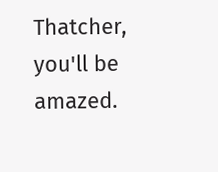Thatcher, you'll be amazed.